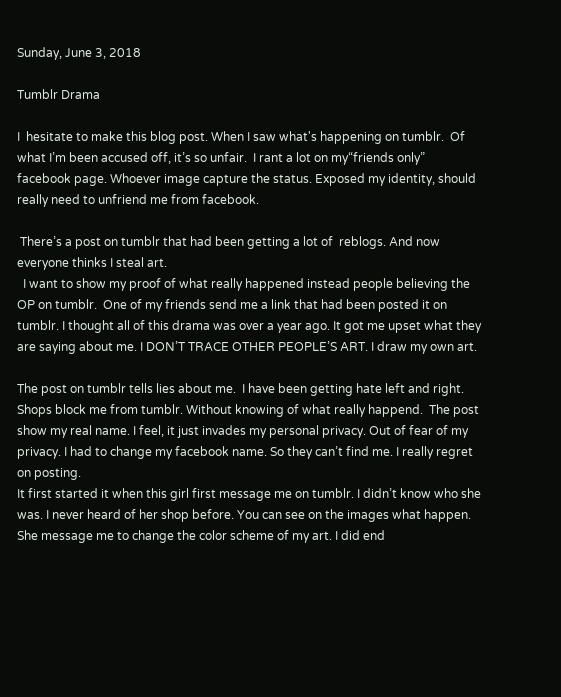Sunday, June 3, 2018

Tumblr Drama

I  hesitate to make this blog post. When I saw what's happening on tumblr.  Of what I’m been accused off, it’s so unfair.  I rant a lot on my“friends only” facebook page. Whoever image capture the status. Exposed my identity, should really need to unfriend me from facebook.

 There’s a post on tumblr that had been getting a lot of  reblogs. And now everyone thinks I steal art.
  I want to show my proof of what really happened instead people believing the OP on tumblr.  One of my friends send me a link that had been posted it on tumblr. I thought all of this drama was over a year ago. It got me upset what they are saying about me. I DON’T TRACE OTHER PEOPLE’S ART. I draw my own art.

The post on tumblr tells lies about me.  I have been getting hate left and right. Shops block me from tumblr. Without knowing of what really happend.  The post show my real name. I feel, it just invades my personal privacy. Out of fear of my privacy. I had to change my facebook name. So they can’t find me. I really regret on posting.
It first started it when this girl first message me on tumblr. I didn’t know who she was. I never heard of her shop before. You can see on the images what happen. She message me to change the color scheme of my art. I did end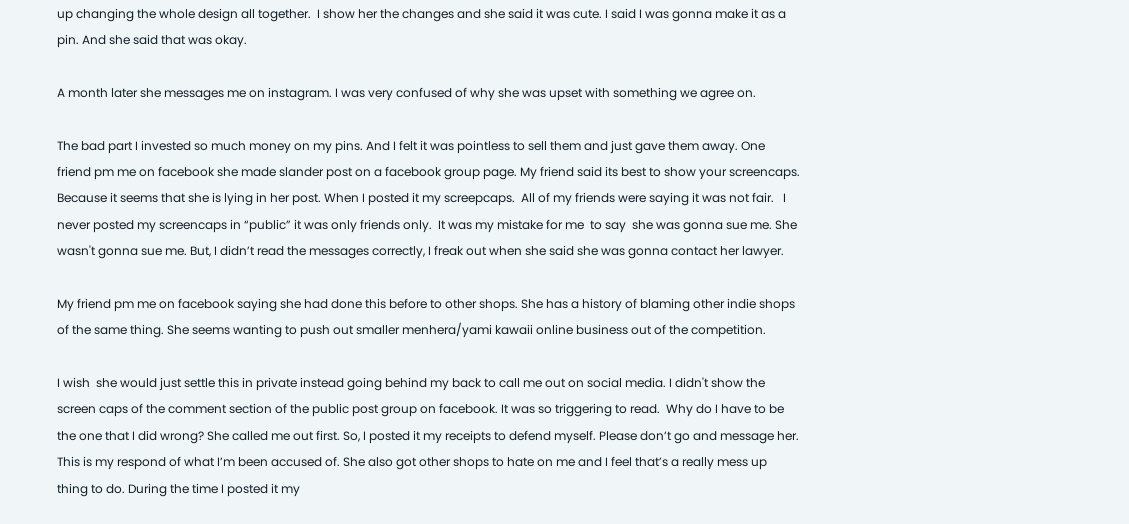up changing the whole design all together.  I show her the changes and she said it was cute. I said I was gonna make it as a pin. And she said that was okay.

A month later she messages me on instagram. I was very confused of why she was upset with something we agree on.

The bad part I invested so much money on my pins. And I felt it was pointless to sell them and just gave them away. One friend pm me on facebook she made slander post on a facebook group page. My friend said its best to show your screencaps. Because it seems that she is lying in her post. When I posted it my screepcaps.  All of my friends were saying it was not fair.   I never posted my screencaps in “public” it was only friends only.  It was my mistake for me  to say  she was gonna sue me. She wasn't gonna sue me. But, I didn’t read the messages correctly, I freak out when she said she was gonna contact her lawyer.

My friend pm me on facebook saying she had done this before to other shops. She has a history of blaming other indie shops of the same thing. She seems wanting to push out smaller menhera/yami kawaii online business out of the competition.

I wish  she would just settle this in private instead going behind my back to call me out on social media. I didn't show the screen caps of the comment section of the public post group on facebook. It was so triggering to read.  Why do I have to be the one that I did wrong? She called me out first. So, I posted it my receipts to defend myself. Please don’t go and message her. This is my respond of what I’m been accused of. She also got other shops to hate on me and I feel that’s a really mess up thing to do. During the time I posted it my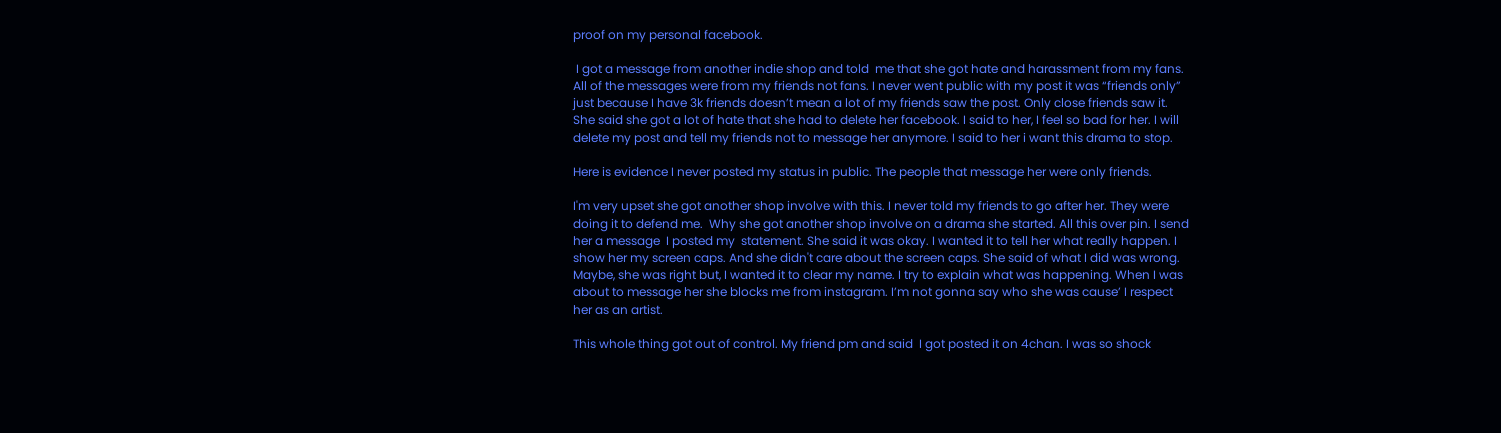proof on my personal facebook.

 I got a message from another indie shop and told  me that she got hate and harassment from my fans. All of the messages were from my friends not fans. I never went public with my post it was “friends only” just because I have 3k friends doesn’t mean a lot of my friends saw the post. Only close friends saw it. She said she got a lot of hate that she had to delete her facebook. I said to her, I feel so bad for her. I will delete my post and tell my friends not to message her anymore. I said to her i want this drama to stop.

Here is evidence I never posted my status in public. The people that message her were only friends.

I'm very upset she got another shop involve with this. I never told my friends to go after her. They were doing it to defend me.  Why she got another shop involve on a drama she started. All this over pin. I send her a message  I posted my  statement. She said it was okay. I wanted it to tell her what really happen. I show her my screen caps. And she didn't care about the screen caps. She said of what I did was wrong. Maybe, she was right but, I wanted it to clear my name. I try to explain what was happening. When I was about to message her she blocks me from instagram. I’m not gonna say who she was cause’ I respect her as an artist.

This whole thing got out of control. My friend pm and said  I got posted it on 4chan. I was so shock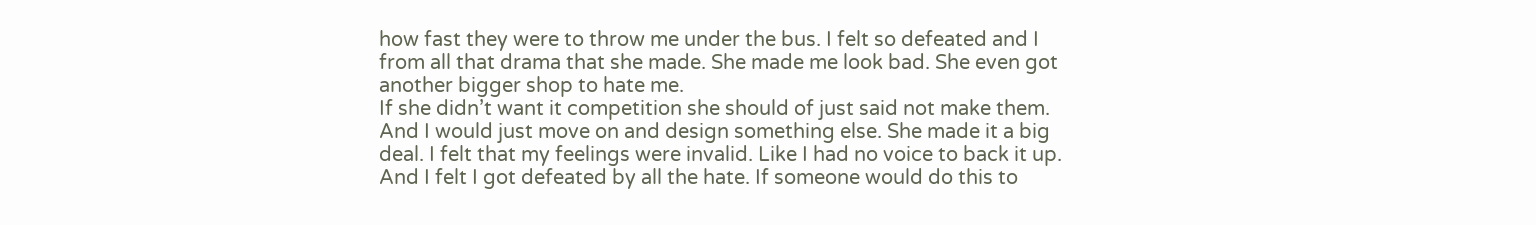how fast they were to throw me under the bus. I felt so defeated and I from all that drama that she made. She made me look bad. She even got another bigger shop to hate me.
If she didn’t want it competition she should of just said not make them. And I would just move on and design something else. She made it a big deal. I felt that my feelings were invalid. Like I had no voice to back it up. And I felt I got defeated by all the hate. If someone would do this to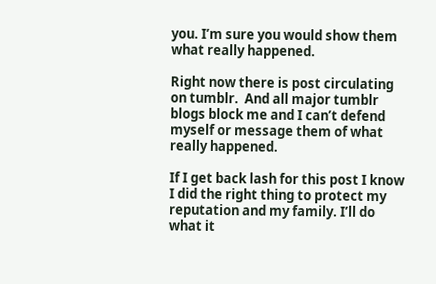you. I’m sure you would show them what really happened.

Right now there is post circulating on tumblr.  And all major tumblr blogs block me and I can’t defend myself or message them of what really happened.

If I get back lash for this post I know I did the right thing to protect my reputation and my family. I’ll do what it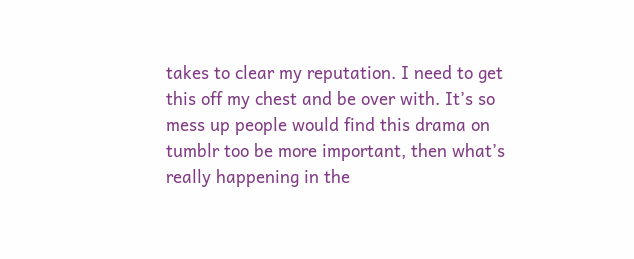takes to clear my reputation. I need to get this off my chest and be over with. It’s so mess up people would find this drama on tumblr too be more important, then what’s really happening in the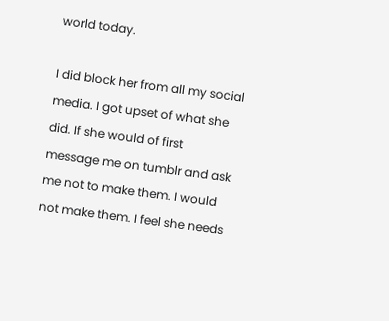world today.

I did block her from all my social media. I got upset of what she did. If she would of first message me on tumblr and ask me not to make them. I would not make them. I feel she needs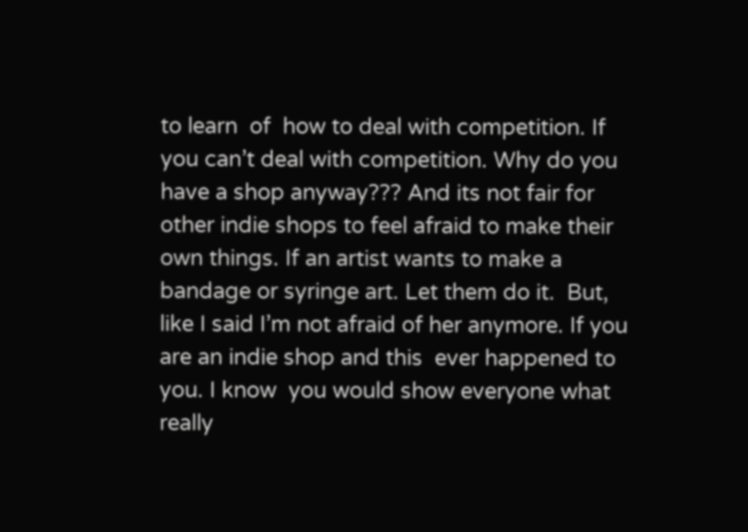to learn  of  how to deal with competition. If you can’t deal with competition. Why do you have a shop anyway??? And its not fair for other indie shops to feel afraid to make their own things. If an artist wants to make a bandage or syringe art. Let them do it.  But, like I said I’m not afraid of her anymore. If you are an indie shop and this  ever happened to you. I know  you would show everyone what really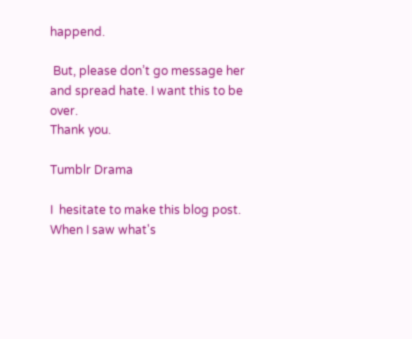happend.

 But, please don’t go message her and spread hate. I want this to be over.
Thank you.

Tumblr Drama

I  hesitate to make this blog post. When I saw what's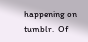happening on tumblr.  Of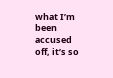what I’m been accused off, it’s so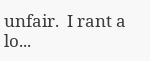unfair.  I rant a lo...